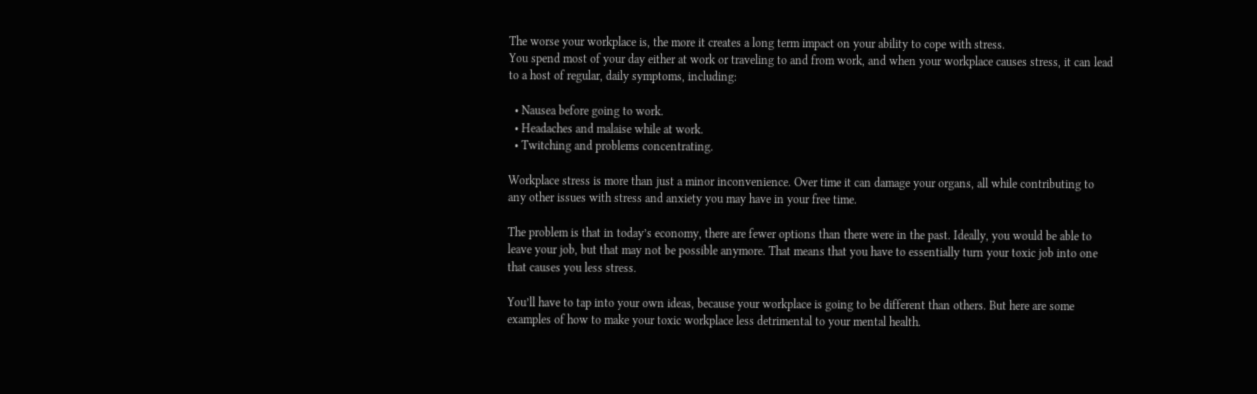The worse your workplace is, the more it creates a long term impact on your ability to cope with stress.
You spend most of your day either at work or traveling to and from work, and when your workplace causes stress, it can lead to a host of regular, daily symptoms, including:

  • Nausea before going to work.
  • Headaches and malaise while at work.
  • Twitching and problems concentrating.

Workplace stress is more than just a minor inconvenience. Over time it can damage your organs, all while contributing to any other issues with stress and anxiety you may have in your free time.

The problem is that in today’s economy, there are fewer options than there were in the past. Ideally, you would be able to leave your job, but that may not be possible anymore. That means that you have to essentially turn your toxic job into one that causes you less stress.

You’ll have to tap into your own ideas, because your workplace is going to be different than others. But here are some examples of how to make your toxic workplace less detrimental to your mental health.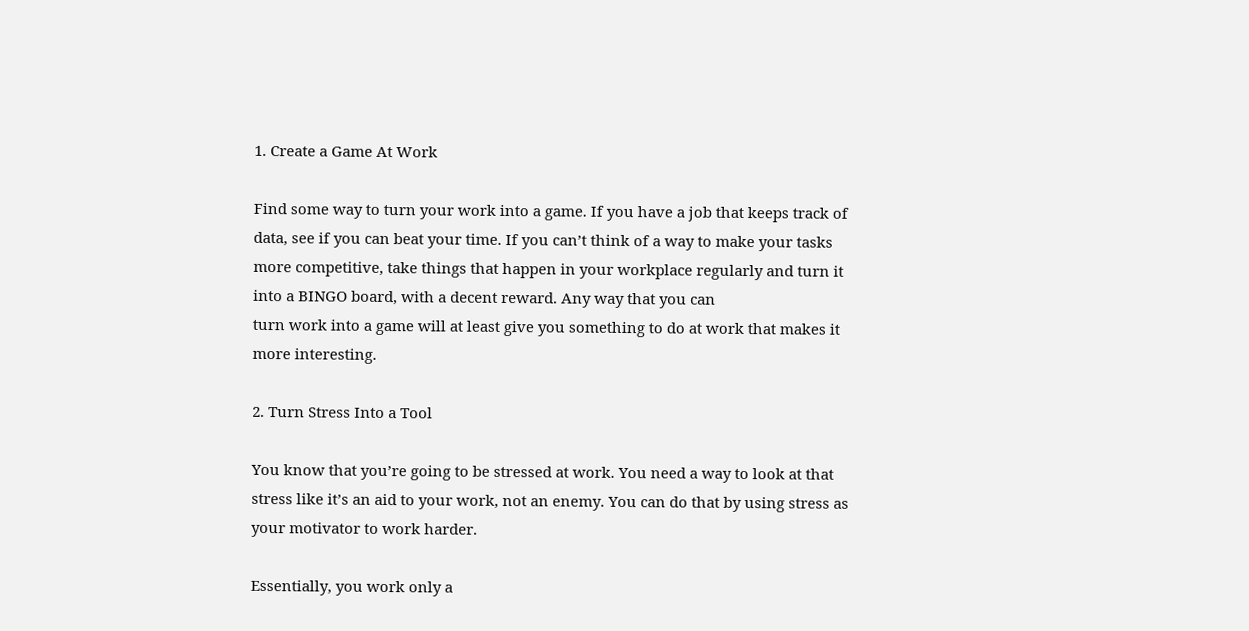1. Create a Game At Work

Find some way to turn your work into a game. If you have a job that keeps track of data, see if you can beat your time. If you can’t think of a way to make your tasks more competitive, take things that happen in your workplace regularly and turn it into a BINGO board, with a decent reward. Any way that you can
turn work into a game will at least give you something to do at work that makes it more interesting.

2. Turn Stress Into a Tool

You know that you’re going to be stressed at work. You need a way to look at that stress like it’s an aid to your work, not an enemy. You can do that by using stress as your motivator to work harder.

Essentially, you work only a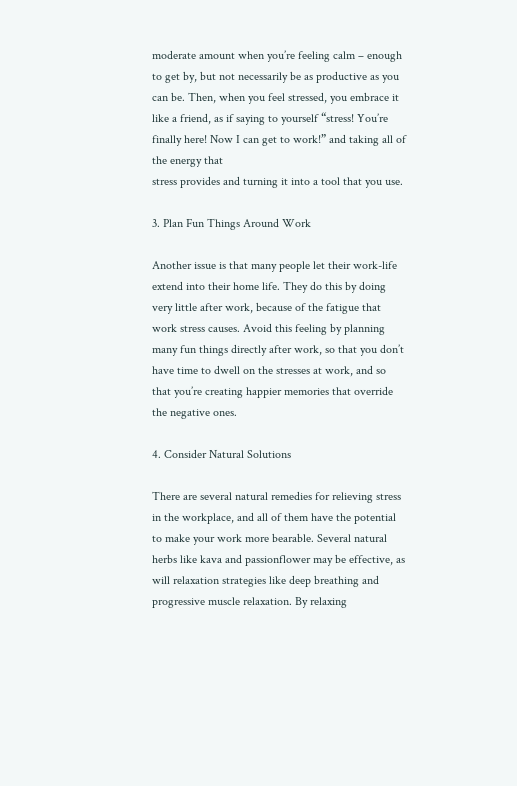moderate amount when you’re feeling calm – enough to get by, but not necessarily be as productive as you can be. Then, when you feel stressed, you embrace it like a friend, as if saying to yourself “stress! You’re finally here! Now I can get to work!” and taking all of the energy that
stress provides and turning it into a tool that you use.

3. Plan Fun Things Around Work

Another issue is that many people let their work-life extend into their home life. They do this by doing
very little after work, because of the fatigue that work stress causes. Avoid this feeling by planning many fun things directly after work, so that you don’t have time to dwell on the stresses at work, and so that you’re creating happier memories that override the negative ones.

4. Consider Natural Solutions

There are several natural remedies for relieving stress in the workplace, and all of them have the potential to make your work more bearable. Several natural herbs like kava and passionflower may be effective, as will relaxation strategies like deep breathing and progressive muscle relaxation. By relaxing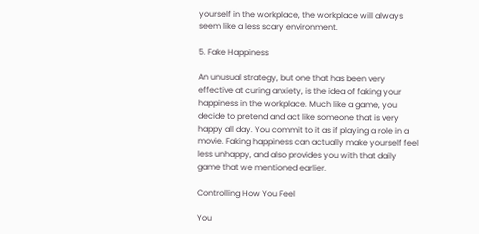yourself in the workplace, the workplace will always seem like a less scary environment.

5. Fake Happiness

An unusual strategy, but one that has been very effective at curing anxiety, is the idea of faking your happiness in the workplace. Much like a game, you decide to pretend and act like someone that is very happy all day. You commit to it as if playing a role in a movie. Faking happiness can actually make yourself feel less unhappy, and also provides you with that daily game that we mentioned earlier.

Controlling How You Feel

You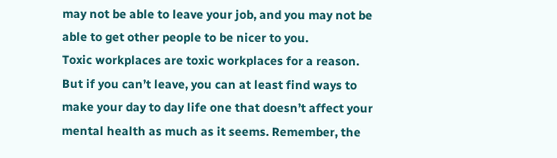may not be able to leave your job, and you may not be able to get other people to be nicer to you.
Toxic workplaces are toxic workplaces for a reason. But if you can’t leave, you can at least find ways to make your day to day life one that doesn’t affect your mental health as much as it seems. Remember, the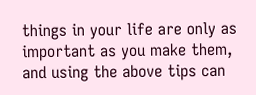things in your life are only as important as you make them, and using the above tips can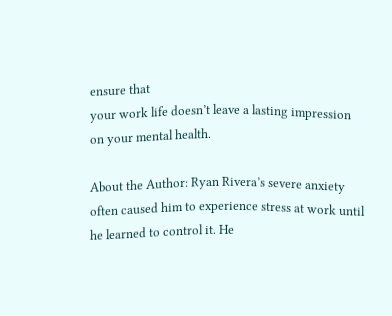ensure that
your work life doesn’t leave a lasting impression on your mental health.

About the Author: Ryan Rivera’s severe anxiety often caused him to experience stress at work until he learned to control it. He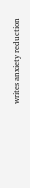writes anxiety reduction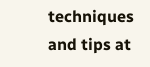techniques and tips at